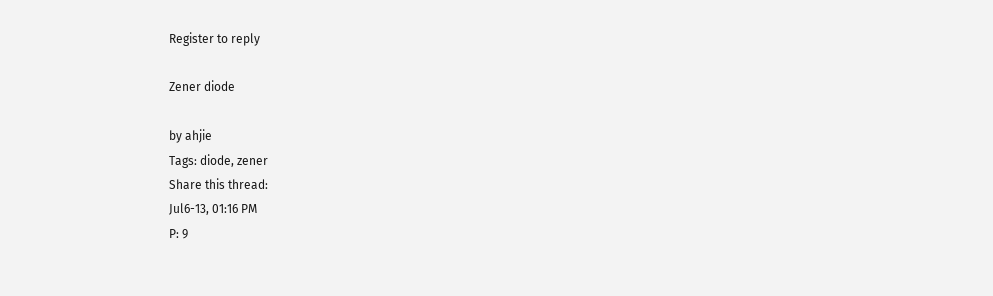Register to reply

Zener diode

by ahjie
Tags: diode, zener
Share this thread:
Jul6-13, 01:16 PM
P: 9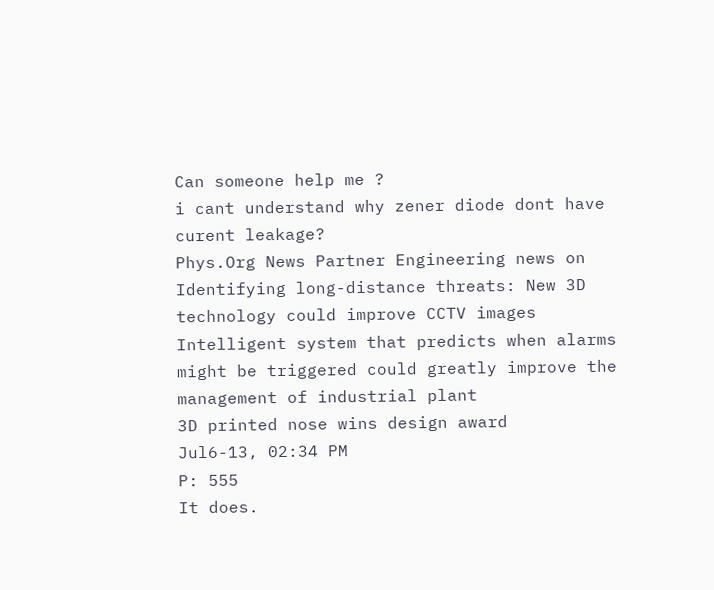Can someone help me ?
i cant understand why zener diode dont have curent leakage?
Phys.Org News Partner Engineering news on
Identifying long-distance threats: New 3D technology could improve CCTV images
Intelligent system that predicts when alarms might be triggered could greatly improve the management of industrial plant
3D printed nose wins design award
Jul6-13, 02:34 PM
P: 555
It does.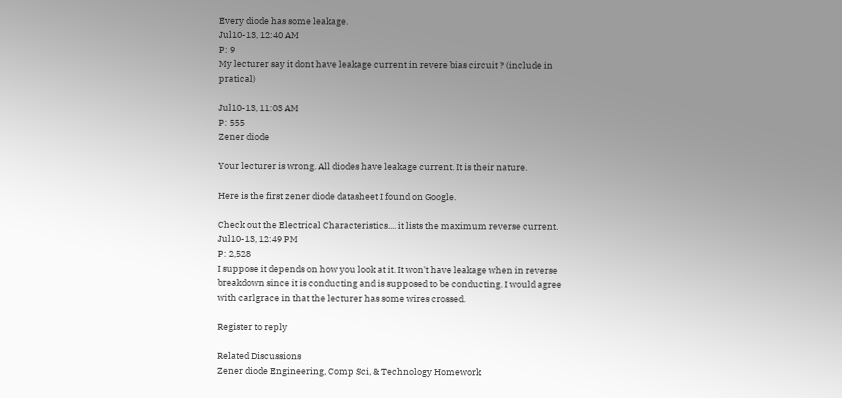Every diode has some leakage.
Jul10-13, 12:40 AM
P: 9
My lecturer say it dont have leakage current in revere bias circuit ? (include in pratical)

Jul10-13, 11:03 AM
P: 555
Zener diode

Your lecturer is wrong. All diodes have leakage current. It is their nature.

Here is the first zener diode datasheet I found on Google.

Check out the Electrical Characteristics.... it lists the maximum reverse current.
Jul10-13, 12:49 PM
P: 2,528
I suppose it depends on how you look at it. It won't have leakage when in reverse breakdown since it is conducting and is supposed to be conducting. I would agree with carlgrace in that the lecturer has some wires crossed.

Register to reply

Related Discussions
Zener diode Engineering, Comp Sci, & Technology Homework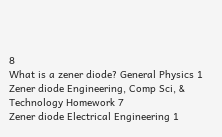8
What is a zener diode? General Physics 1
Zener diode Engineering, Comp Sci, & Technology Homework 7
Zener diode Electrical Engineering 1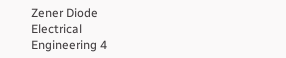Zener Diode Electrical Engineering 4